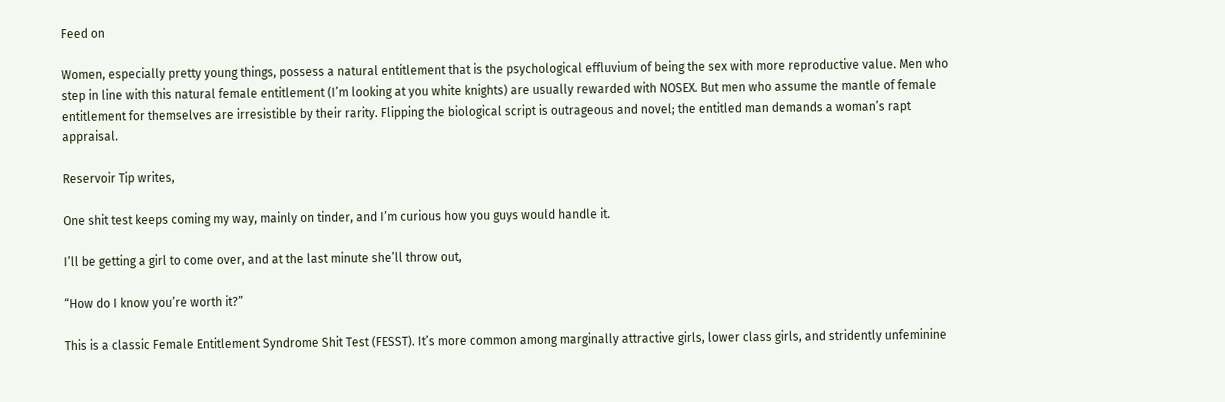Feed on

Women, especially pretty young things, possess a natural entitlement that is the psychological effluvium of being the sex with more reproductive value. Men who step in line with this natural female entitlement (I’m looking at you white knights) are usually rewarded with NOSEX. But men who assume the mantle of female entitlement for themselves are irresistible by their rarity. Flipping the biological script is outrageous and novel; the entitled man demands a woman’s rapt appraisal.

Reservoir Tip writes,

One shit test keeps coming my way, mainly on tinder, and I’m curious how you guys would handle it.

I’ll be getting a girl to come over, and at the last minute she’ll throw out,

“How do I know you’re worth it?”

This is a classic Female Entitlement Syndrome Shit Test (FESST). It’s more common among marginally attractive girls, lower class girls, and stridently unfeminine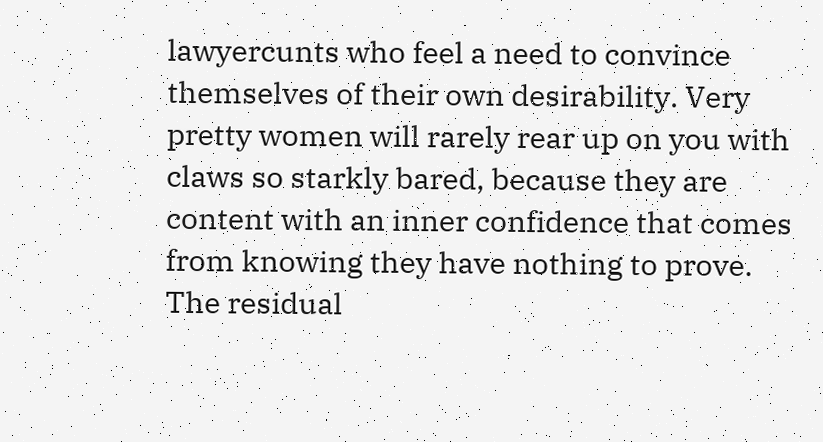lawyercunts who feel a need to convince themselves of their own desirability. Very pretty women will rarely rear up on you with claws so starkly bared, because they are content with an inner confidence that comes from knowing they have nothing to prove. The residual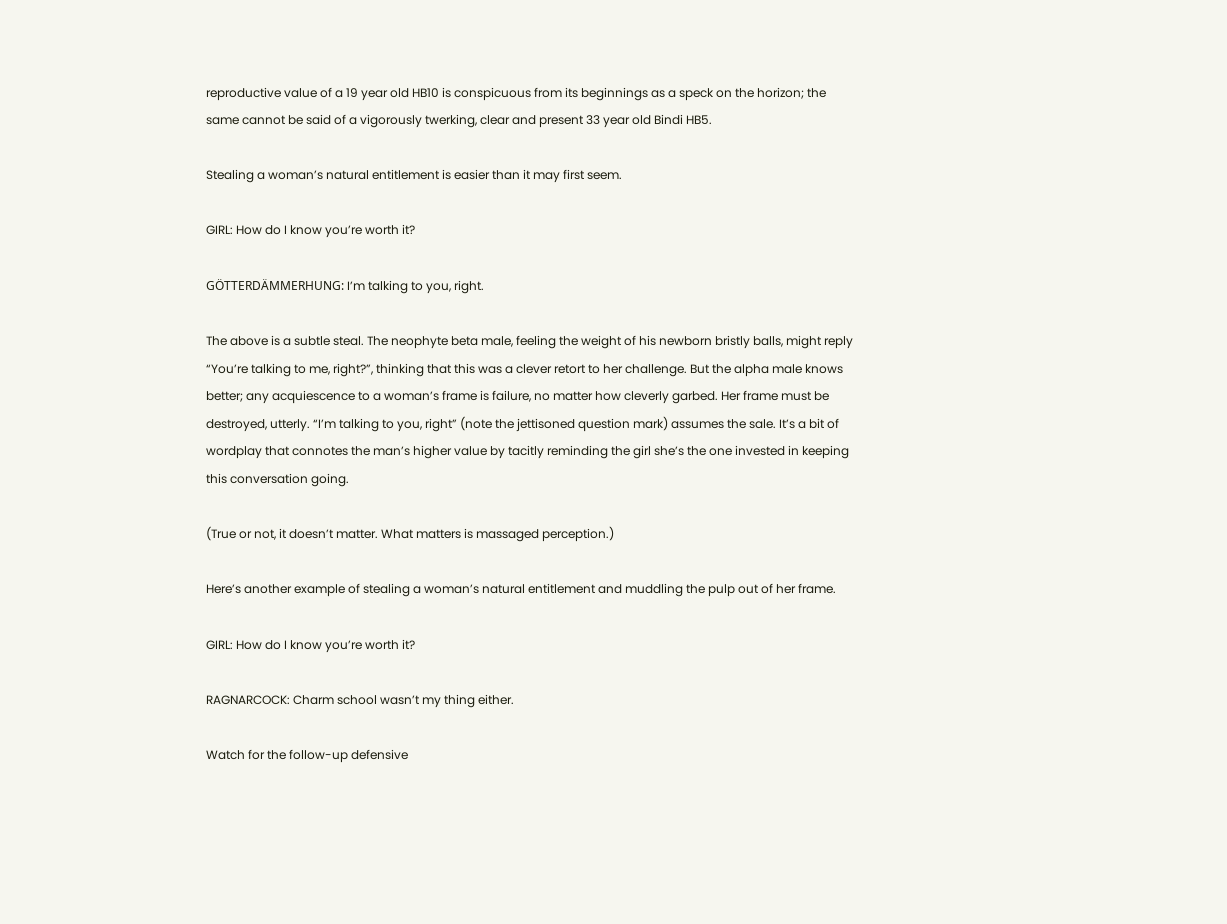reproductive value of a 19 year old HB10 is conspicuous from its beginnings as a speck on the horizon; the same cannot be said of a vigorously twerking, clear and present 33 year old Bindi HB5.

Stealing a woman’s natural entitlement is easier than it may first seem.

GIRL: How do I know you’re worth it?

GÖTTERDÄMMERHUNG: I’m talking to you, right.

The above is a subtle steal. The neophyte beta male, feeling the weight of his newborn bristly balls, might reply “You’re talking to me, right?”, thinking that this was a clever retort to her challenge. But the alpha male knows better; any acquiescence to a woman’s frame is failure, no matter how cleverly garbed. Her frame must be destroyed, utterly. “I’m talking to you, right” (note the jettisoned question mark) assumes the sale. It’s a bit of wordplay that connotes the man’s higher value by tacitly reminding the girl she’s the one invested in keeping this conversation going.

(True or not, it doesn’t matter. What matters is massaged perception.)

Here’s another example of stealing a woman’s natural entitlement and muddling the pulp out of her frame.

GIRL: How do I know you’re worth it?

RAGNARCOCK: Charm school wasn’t my thing either.

Watch for the follow-up defensive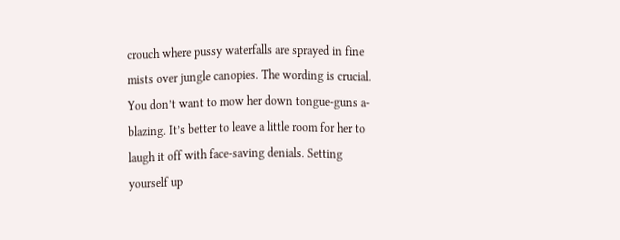crouch where pussy waterfalls are sprayed in fine mists over jungle canopies. The wording is crucial. You don’t want to mow her down tongue-guns a-blazing. It’s better to leave a little room for her to laugh it off with face-saving denials. Setting yourself up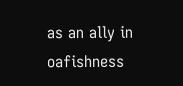as an ally in oafishness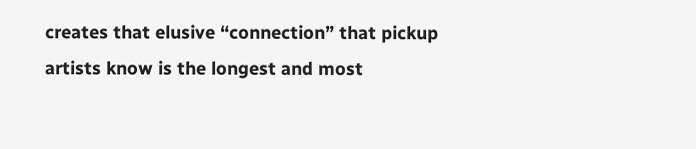creates that elusive “connection” that pickup artists know is the longest and most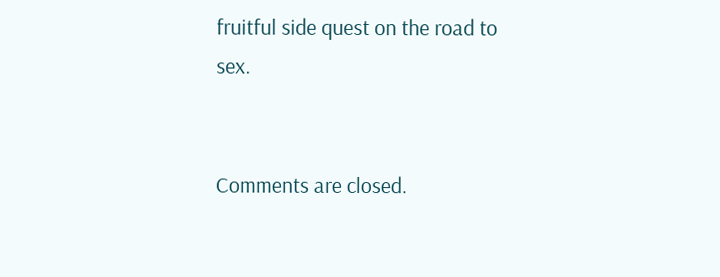fruitful side quest on the road to sex.


Comments are closed.